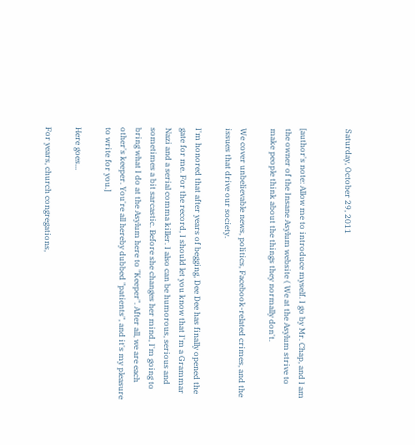Saturday, October 29, 2011


[author's note: Allow me to introduce myself. I go by Mr. Chap, and I am the owner of the Insane Asylum website ( We at the Asylum strive to make people think about the things they normally don't.

We cover unbelievable news, politics, Facebook-related crimes, and the issues that drive our society.

I'm honored that after years of begging, Dee Dee has finally opened the gate for me. For the record, I should let you know that I'm a Grammar Nazi and a serial comma killer. I also can be humorous, serious and sometimes a bit sarcastic. Before she changes her mind, I'm going to bring what I do at the Asylum here to "Keeper". After all, we are each other's keeper. You're all hereby dubbed "patients", and it's my pleasure to write for you.]

Here goes...

For years, church congregations,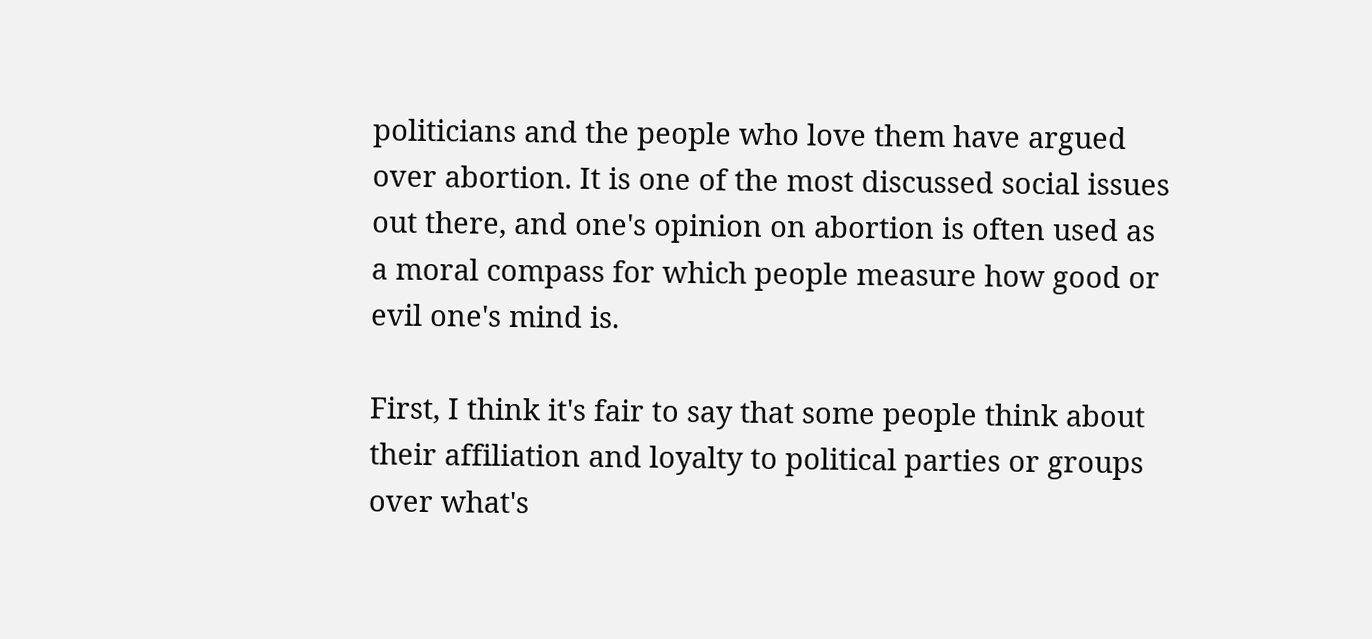politicians and the people who love them have argued over abortion. It is one of the most discussed social issues out there, and one's opinion on abortion is often used as a moral compass for which people measure how good or evil one's mind is.

First, I think it's fair to say that some people think about their affiliation and loyalty to political parties or groups over what's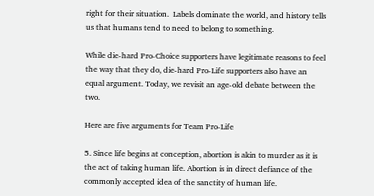right for their situation.  Labels dominate the world, and history tells us that humans tend to need to belong to something.

While die-hard Pro-Choice supporters have legitimate reasons to feel the way that they do, die-hard Pro-Life supporters also have an equal argument. Today, we revisit an age-old debate between the two.

Here are five arguments for Team Pro-Life

5. Since life begins at conception, abortion is akin to murder as it is the act of taking human life. Abortion is in direct defiance of the commonly accepted idea of the sanctity of human life.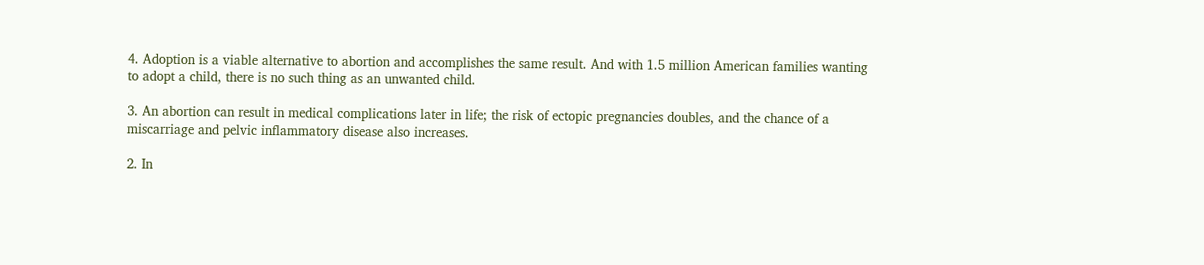4. Adoption is a viable alternative to abortion and accomplishes the same result. And with 1.5 million American families wanting to adopt a child, there is no such thing as an unwanted child.

3. An abortion can result in medical complications later in life; the risk of ectopic pregnancies doubles, and the chance of a miscarriage and pelvic inflammatory disease also increases.

2. In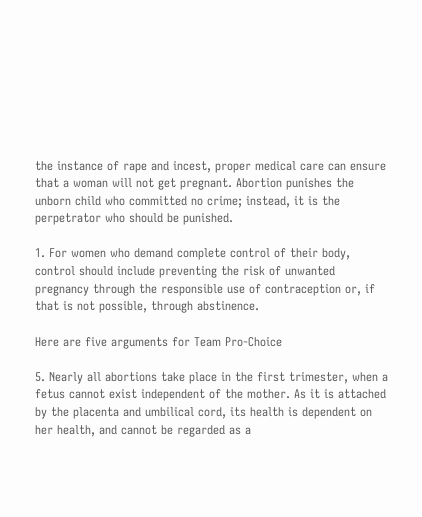the instance of rape and incest, proper medical care can ensure that a woman will not get pregnant. Abortion punishes the unborn child who committed no crime; instead, it is the perpetrator who should be punished.

1. For women who demand complete control of their body, control should include preventing the risk of unwanted pregnancy through the responsible use of contraception or, if that is not possible, through abstinence.

Here are five arguments for Team Pro-Choice

5. Nearly all abortions take place in the first trimester, when a fetus cannot exist independent of the mother. As it is attached by the placenta and umbilical cord, its health is dependent on her health, and cannot be regarded as a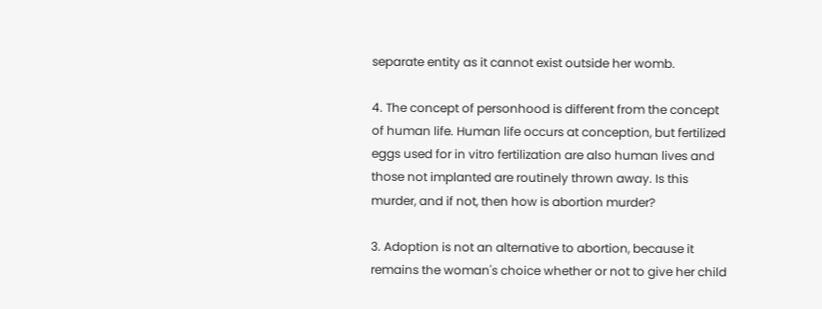separate entity as it cannot exist outside her womb.

4. The concept of personhood is different from the concept of human life. Human life occurs at conception, but fertilized eggs used for in vitro fertilization are also human lives and those not implanted are routinely thrown away. Is this murder, and if not, then how is abortion murder?

3. Adoption is not an alternative to abortion, because it remains the woman's choice whether or not to give her child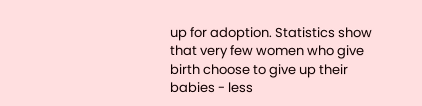up for adoption. Statistics show that very few women who give birth choose to give up their babies - less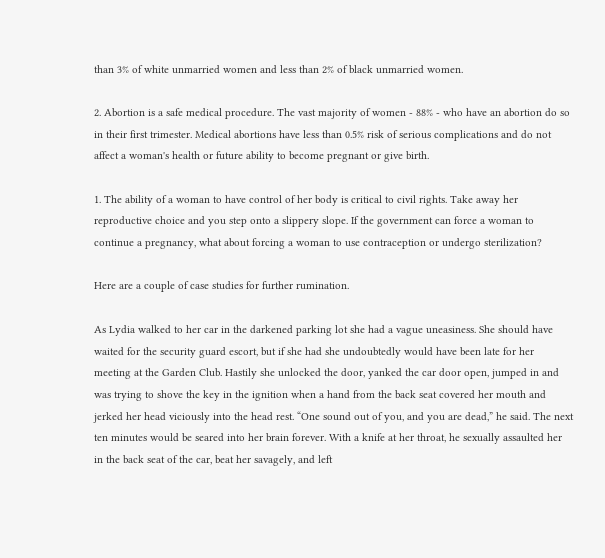than 3% of white unmarried women and less than 2% of black unmarried women.

2. Abortion is a safe medical procedure. The vast majority of women - 88% - who have an abortion do so in their first trimester. Medical abortions have less than 0.5% risk of serious complications and do not affect a woman's health or future ability to become pregnant or give birth.

1. The ability of a woman to have control of her body is critical to civil rights. Take away her reproductive choice and you step onto a slippery slope. If the government can force a woman to continue a pregnancy, what about forcing a woman to use contraception or undergo sterilization?

Here are a couple of case studies for further rumination.

As Lydia walked to her car in the darkened parking lot she had a vague uneasiness. She should have waited for the security guard escort, but if she had she undoubtedly would have been late for her meeting at the Garden Club. Hastily she unlocked the door, yanked the car door open, jumped in and was trying to shove the key in the ignition when a hand from the back seat covered her mouth and jerked her head viciously into the head rest. “One sound out of you, and you are dead,” he said. The next ten minutes would be seared into her brain forever. With a knife at her throat, he sexually assaulted her in the back seat of the car, beat her savagely, and left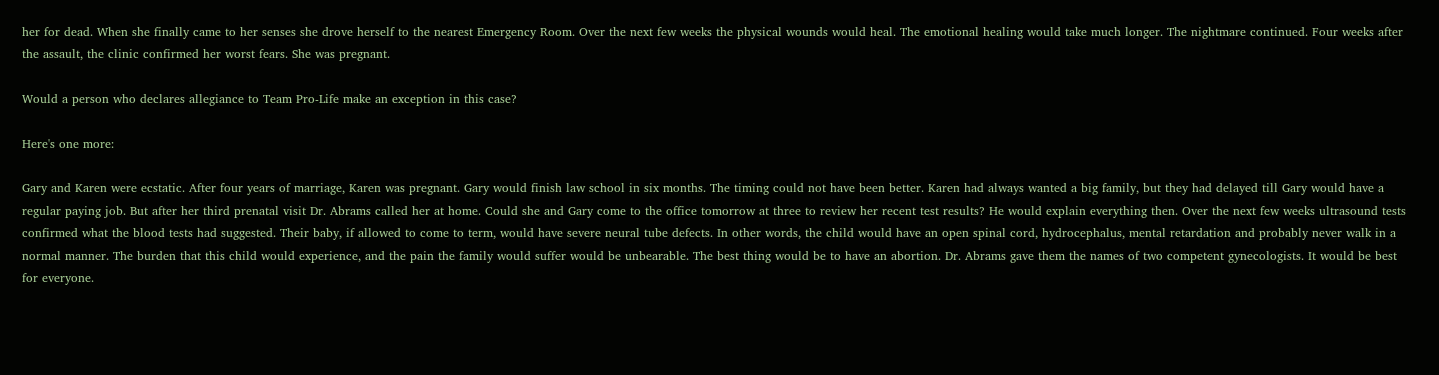her for dead. When she finally came to her senses she drove herself to the nearest Emergency Room. Over the next few weeks the physical wounds would heal. The emotional healing would take much longer. The nightmare continued. Four weeks after the assault, the clinic confirmed her worst fears. She was pregnant.

Would a person who declares allegiance to Team Pro-Life make an exception in this case?

Here's one more:

Gary and Karen were ecstatic. After four years of marriage, Karen was pregnant. Gary would finish law school in six months. The timing could not have been better. Karen had always wanted a big family, but they had delayed till Gary would have a regular paying job. But after her third prenatal visit Dr. Abrams called her at home. Could she and Gary come to the office tomorrow at three to review her recent test results? He would explain everything then. Over the next few weeks ultrasound tests confirmed what the blood tests had suggested. Their baby, if allowed to come to term, would have severe neural tube defects. In other words, the child would have an open spinal cord, hydrocephalus, mental retardation and probably never walk in a normal manner. The burden that this child would experience, and the pain the family would suffer would be unbearable. The best thing would be to have an abortion. Dr. Abrams gave them the names of two competent gynecologists. It would be best for everyone.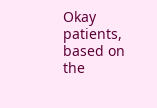Okay patients, based on the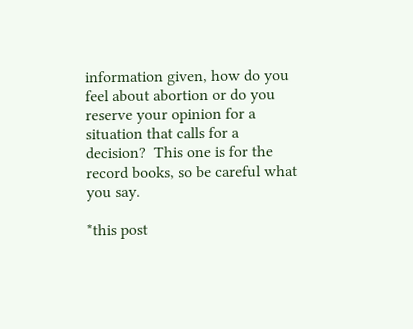information given, how do you feel about abortion or do you reserve your opinion for a situation that calls for a decision?  This one is for the record books, so be careful what you say.

*this post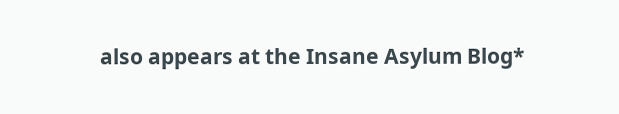also appears at the Insane Asylum Blog*